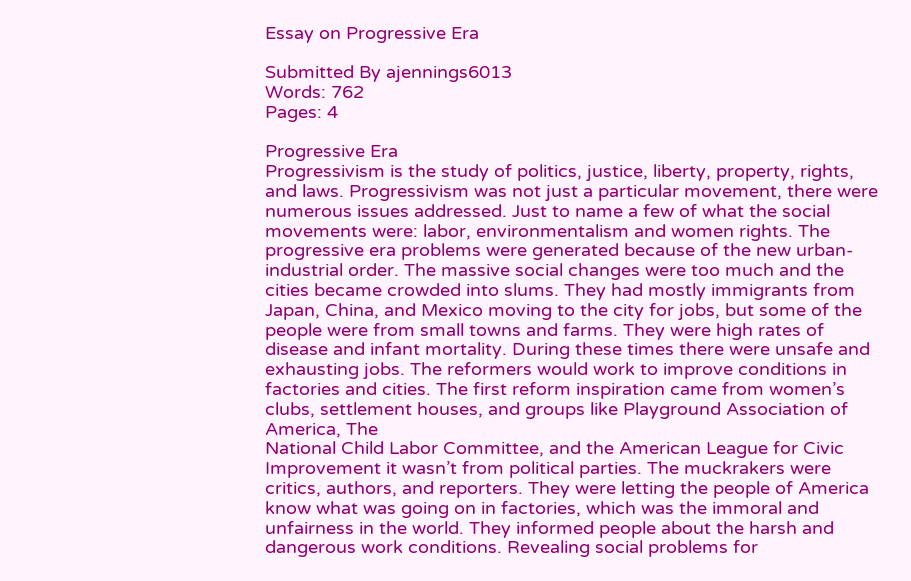Essay on Progressive Era

Submitted By ajennings6013
Words: 762
Pages: 4

Progressive Era
Progressivism is the study of politics, justice, liberty, property, rights, and laws. Progressivism was not just a particular movement, there were numerous issues addressed. Just to name a few of what the social movements were: labor, environmentalism and women rights. The progressive era problems were generated because of the new urban-industrial order. The massive social changes were too much and the cities became crowded into slums. They had mostly immigrants from Japan, China, and Mexico moving to the city for jobs, but some of the people were from small towns and farms. They were high rates of disease and infant mortality. During these times there were unsafe and exhausting jobs. The reformers would work to improve conditions in factories and cities. The first reform inspiration came from women’s clubs, settlement houses, and groups like Playground Association of America, The
National Child Labor Committee, and the American League for Civic Improvement it wasn’t from political parties. The muckrakers were critics, authors, and reporters. They were letting the people of America know what was going on in factories, which was the immoral and unfairness in the world. They informed people about the harsh and dangerous work conditions. Revealing social problems for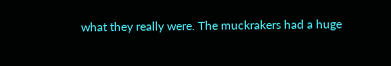what they really were. The muckrakers had a huge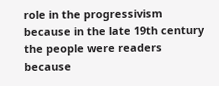role in the progressivism because in the late 19th century the people were readers because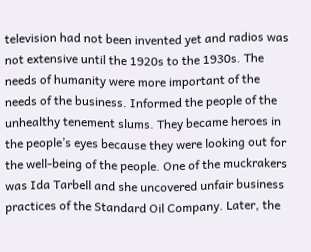television had not been invented yet and radios was not extensive until the 1920s to the 1930s. The needs of humanity were more important of the needs of the business. Informed the people of the unhealthy tenement slums. They became heroes in the people’s eyes because they were looking out for the well-being of the people. One of the muckrakers was Ida Tarbell and she uncovered unfair business practices of the Standard Oil Company. Later, the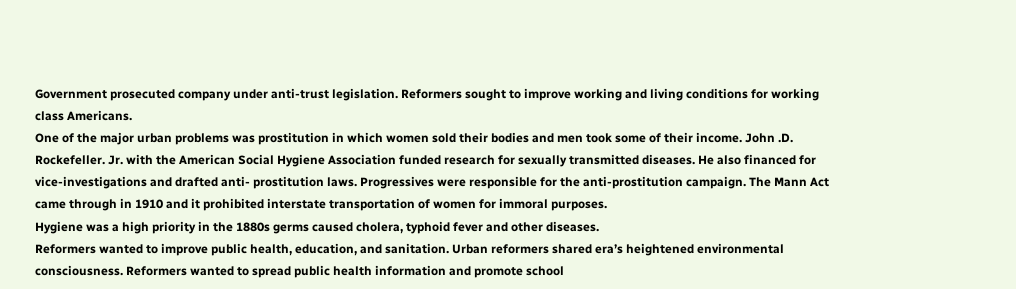Government prosecuted company under anti-trust legislation. Reformers sought to improve working and living conditions for working class Americans.
One of the major urban problems was prostitution in which women sold their bodies and men took some of their income. John .D. Rockefeller. Jr. with the American Social Hygiene Association funded research for sexually transmitted diseases. He also financed for vice-investigations and drafted anti- prostitution laws. Progressives were responsible for the anti-prostitution campaign. The Mann Act came through in 1910 and it prohibited interstate transportation of women for immoral purposes.
Hygiene was a high priority in the 1880s germs caused cholera, typhoid fever and other diseases.
Reformers wanted to improve public health, education, and sanitation. Urban reformers shared era’s heightened environmental consciousness. Reformers wanted to spread public health information and promote school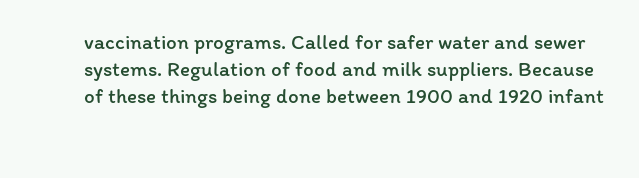vaccination programs. Called for safer water and sewer systems. Regulation of food and milk suppliers. Because of these things being done between 1900 and 1920 infant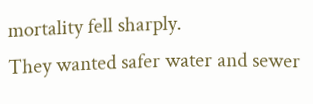mortality fell sharply.
They wanted safer water and sewer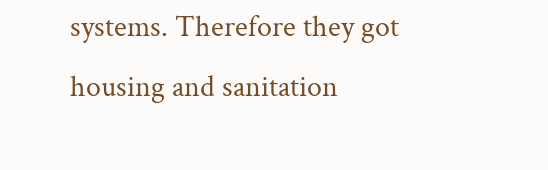systems. Therefore they got housing and sanitation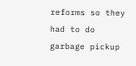reforms so they had to do garbage pickup